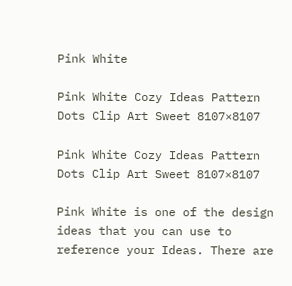Pink White

Pink White Cozy Ideas Pattern Dots Clip Art Sweet 8107×8107

Pink White Cozy Ideas Pattern Dots Clip Art Sweet 8107×8107

Pink White is one of the design ideas that you can use to reference your Ideas. There are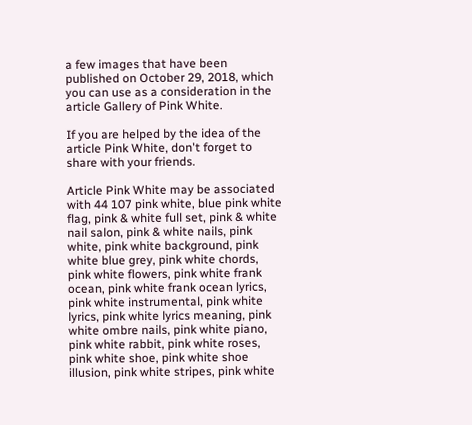a few images that have been published on October 29, 2018, which you can use as a consideration in the article Gallery of Pink White.

If you are helped by the idea of the article Pink White, don't forget to share with your friends.

Article Pink White may be associated with 44 107 pink white, blue pink white flag, pink & white full set, pink & white nail salon, pink & white nails, pink white, pink white background, pink white blue grey, pink white chords, pink white flowers, pink white frank ocean, pink white frank ocean lyrics, pink white instrumental, pink white lyrics, pink white lyrics meaning, pink white ombre nails, pink white piano, pink white rabbit, pink white roses, pink white shoe, pink white shoe illusion, pink white stripes, pink white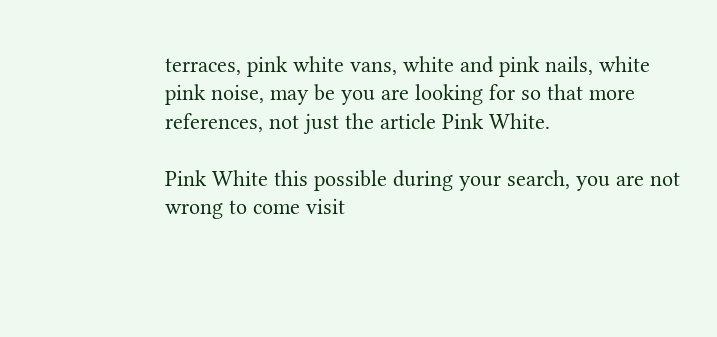terraces, pink white vans, white and pink nails, white pink noise, may be you are looking for so that more references, not just the article Pink White.

Pink White this possible during your search, you are not wrong to come visit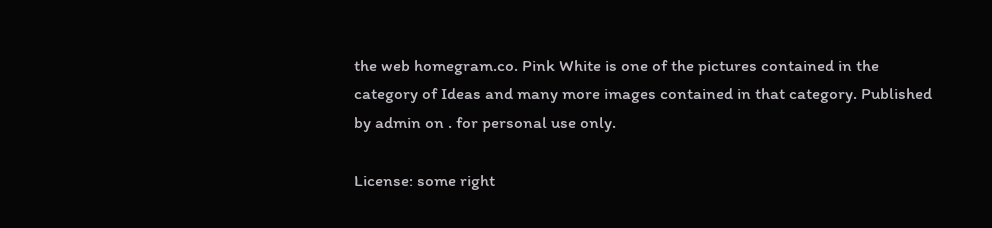the web homegram.co. Pink White is one of the pictures contained in the category of Ideas and many more images contained in that category. Published by admin on . for personal use only.

License: some right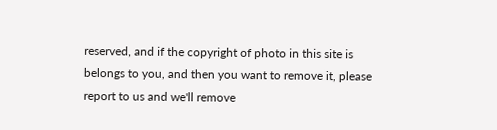reserved, and if the copyright of photo in this site is belongs to you, and then you want to remove it, please report to us and we'll remove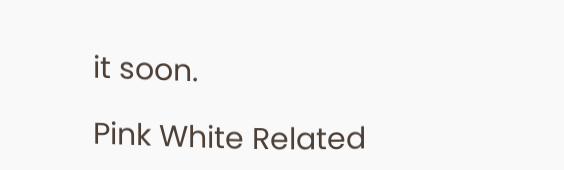it soon.

Pink White Related